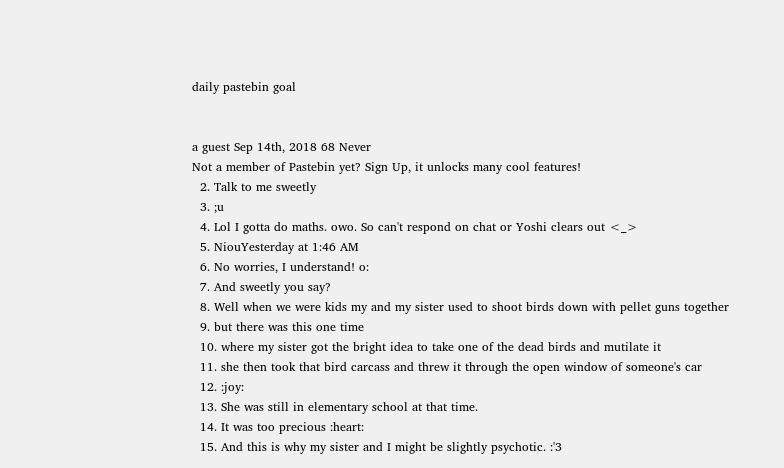daily pastebin goal


a guest Sep 14th, 2018 68 Never
Not a member of Pastebin yet? Sign Up, it unlocks many cool features!
  2. Talk to me sweetly
  3. ;u
  4. Lol I gotta do maths. owo. So can't respond on chat or Yoshi clears out <_>
  5. NiouYesterday at 1:46 AM
  6. No worries, I understand! o:
  7. And sweetly you say?
  8. Well when we were kids my and my sister used to shoot birds down with pellet guns together
  9. but there was this one time
  10. where my sister got the bright idea to take one of the dead birds and mutilate it
  11. she then took that bird carcass and threw it through the open window of someone's car
  12. :joy:
  13. She was still in elementary school at that time.
  14. It was too precious :heart:
  15. And this is why my sister and I might be slightly psychotic. :'3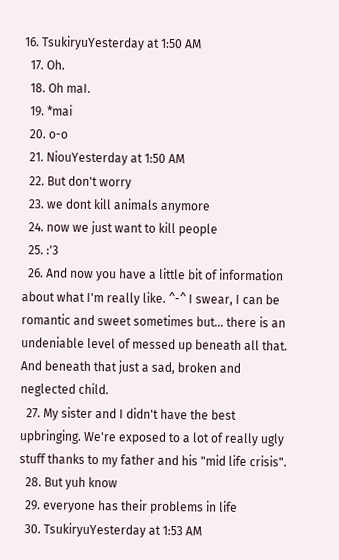16. TsukiryuYesterday at 1:50 AM
  17. Oh.
  18. Oh maI.
  19. *mai
  20. o-o
  21. NiouYesterday at 1:50 AM
  22. But don't worry
  23. we dont kill animals anymore
  24. now we just want to kill people
  25. :'3
  26. And now you have a little bit of information about what I'm really like. ^-^ I swear, I can be romantic and sweet sometimes but... there is an undeniable level of messed up beneath all that. And beneath that just a sad, broken and neglected child.
  27. My sister and I didn't have the best upbringing. We're exposed to a lot of really ugly stuff thanks to my father and his "mid life crisis".
  28. But yuh know
  29. everyone has their problems in life
  30. TsukiryuYesterday at 1:53 AM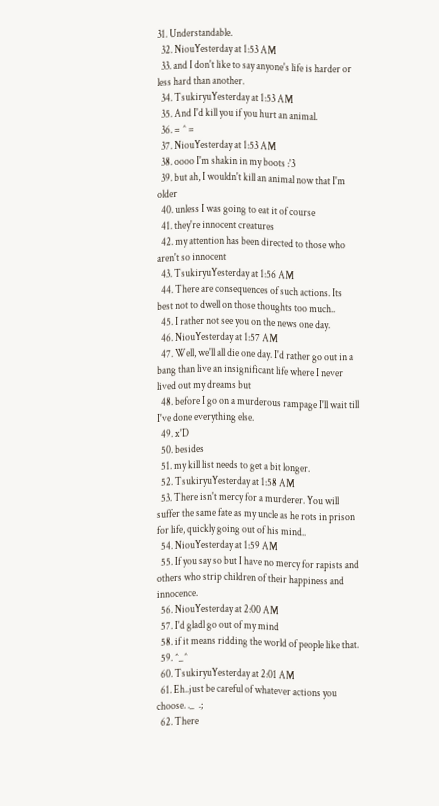31. Understandable.
  32. NiouYesterday at 1:53 AM
  33. and I don't like to say anyone's life is harder or less hard than another.
  34. TsukiryuYesterday at 1:53 AM
  35. And I'd kill you if you hurt an animal.
  36. = ^ =
  37. NiouYesterday at 1:53 AM
  38. oooo I'm shakin in my boots :'3
  39. but ah, I wouldn't kill an animal now that I'm older
  40. unless I was going to eat it of course
  41. they're innocent creatures
  42. my attention has been directed to those who aren't so innocent
  43. TsukiryuYesterday at 1:56 AM
  44. There are consequences of such actions. Its best not to dwell on those thoughts too much..
  45. I rather not see you on the news one day.
  46. NiouYesterday at 1:57 AM
  47. Well, we'll all die one day. I'd rather go out in a bang than live an insignificant life where I never lived out my dreams but
  48. before I go on a murderous rampage I'll wait till I've done everything else.
  49. x'D
  50. besides
  51. my kill list needs to get a bit longer.
  52. TsukiryuYesterday at 1:58 AM
  53. There isn't mercy for a murderer. You will suffer the same fate as my uncle as he rots in prison for life, quickly going out of his mind..
  54. NiouYesterday at 1:59 AM
  55. If you say so but I have no mercy for rapists and others who strip children of their happiness and innocence.
  56. NiouYesterday at 2:00 AM
  57. I'd gladl go out of my mind
  58. if it means ridding the world of people like that.
  59. ^_^
  60. TsukiryuYesterday at 2:01 AM
  61. Eh..just be careful of whatever actions you choose. ._  .;
  62. There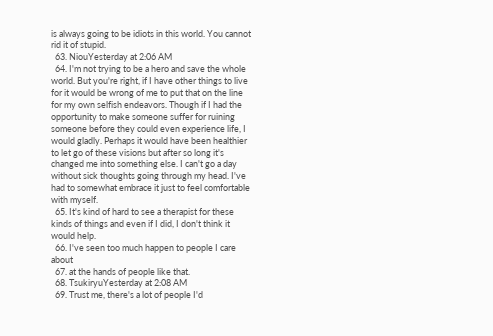is always going to be idiots in this world. You cannot rid it of stupid.
  63. NiouYesterday at 2:06 AM
  64. I'm not trying to be a hero and save the whole world. But you're right, if I have other things to live for it would be wrong of me to put that on the line for my own selfish endeavors. Though if I had the opportunity to make someone suffer for ruining someone before they could even experience life, I would gladly. Perhaps it would have been healthier to let go of these visions but after so long it's changed me into something else. I can't go a day without sick thoughts going through my head. I've had to somewhat embrace it just to feel comfortable with myself.
  65. It's kind of hard to see a therapist for these kinds of things and even if I did, I don't think it would help.
  66. I've seen too much happen to people I care about
  67. at the hands of people like that.
  68. TsukiryuYesterday at 2:08 AM
  69. Trust me, there's a lot of people I'd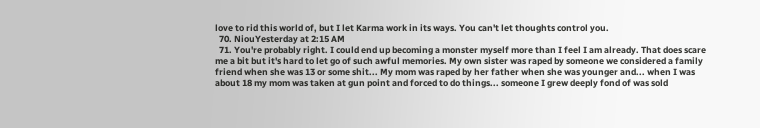love to rid this world of, but I let Karma work in its ways. You can't let thoughts control you.
  70. NiouYesterday at 2:15 AM
  71. You're probably right. I could end up becoming a monster myself more than I feel I am already. That does scare me a bit but it's hard to let go of such awful memories. My own sister was raped by someone we considered a family friend when she was 13 or some shit... My mom was raped by her father when she was younger and... when I was about 18 my mom was taken at gun point and forced to do things... someone I grew deeply fond of was sold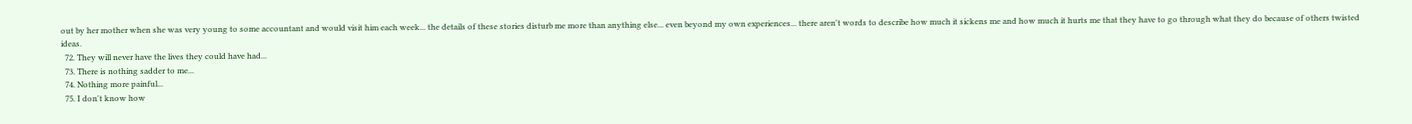out by her mother when she was very young to some accountant and would visit him each week... the details of these stories disturb me more than anything else... even beyond my own experiences... there aren't words to describe how much it sickens me and how much it hurts me that they have to go through what they do because of others twisted ideas.
  72. They will never have the lives they could have had...
  73. There is nothing sadder to me...
  74. Nothing more painful...
  75. I don't know how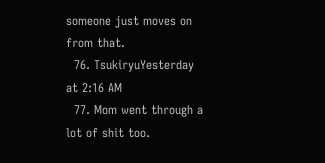someone just moves on from that.
  76. TsukiryuYesterday at 2:16 AM
  77. Mom went through a lot of shit too.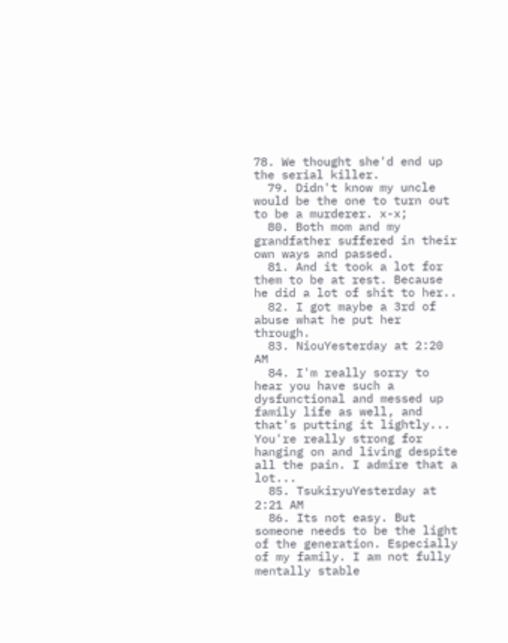78. We thought she'd end up the serial killer.
  79. Didn't know my uncle would be the one to turn out to be a murderer. x-x;
  80. Both mom and my grandfather suffered in their own ways and passed.
  81. And it took a lot for them to be at rest. Because he did a lot of shit to her..
  82. I got maybe a 3rd of abuse what he put her through.
  83. NiouYesterday at 2:20 AM
  84. I'm really sorry to hear you have such a dysfunctional and messed up family life as well, and that's putting it lightly... You're really strong for hanging on and living despite all the pain. I admire that a lot...
  85. TsukiryuYesterday at 2:21 AM
  86. Its not easy. But someone needs to be the light of the generation. Especially of my family. I am not fully mentally stable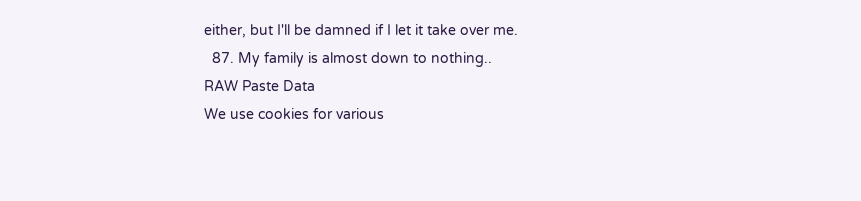either, but I'll be damned if I let it take over me.
  87. My family is almost down to nothing..
RAW Paste Data
We use cookies for various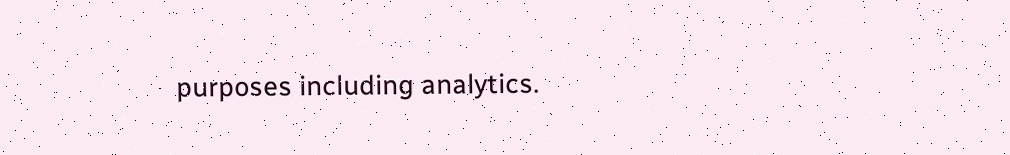purposes including analytics.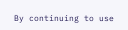By continuing to use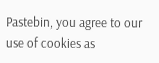Pastebin, you agree to our use of cookies as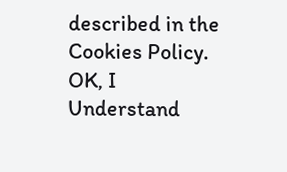described in the Cookies Policy. OK, I Understand